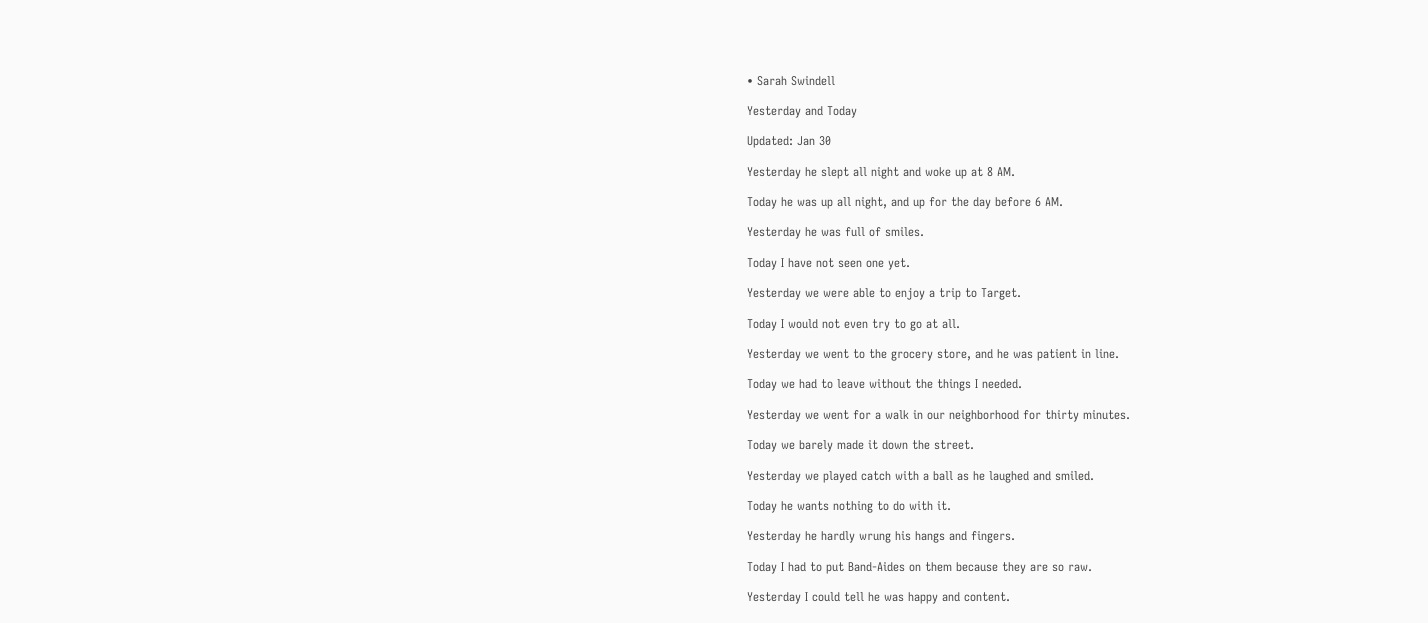• Sarah Swindell

Yesterday and Today

Updated: Jan 30

Yesterday he slept all night and woke up at 8 AM.

Today he was up all night, and up for the day before 6 AM.

Yesterday he was full of smiles.

Today I have not seen one yet.

Yesterday we were able to enjoy a trip to Target.

Today I would not even try to go at all.

Yesterday we went to the grocery store, and he was patient in line.

Today we had to leave without the things I needed.

Yesterday we went for a walk in our neighborhood for thirty minutes.

Today we barely made it down the street.

Yesterday we played catch with a ball as he laughed and smiled.

Today he wants nothing to do with it.

Yesterday he hardly wrung his hangs and fingers.

Today I had to put Band-Aides on them because they are so raw.

Yesterday I could tell he was happy and content.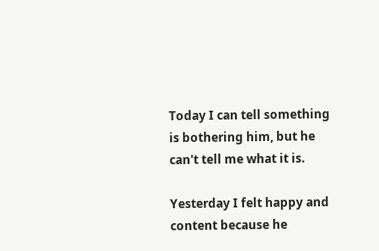Today I can tell something is bothering him, but he can't tell me what it is.

Yesterday I felt happy and content because he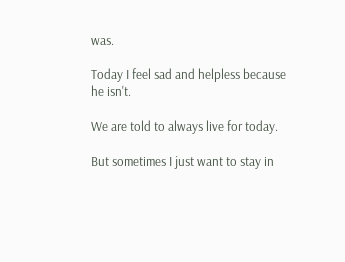was.

Today I feel sad and helpless because he isn't.

We are told to always live for today.

But sometimes I just want to stay in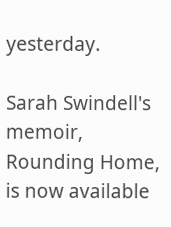yesterday.

Sarah Swindell's memoir, Rounding Home, is now available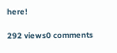here!

292 views0 comments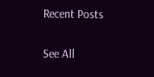Recent Posts

See All